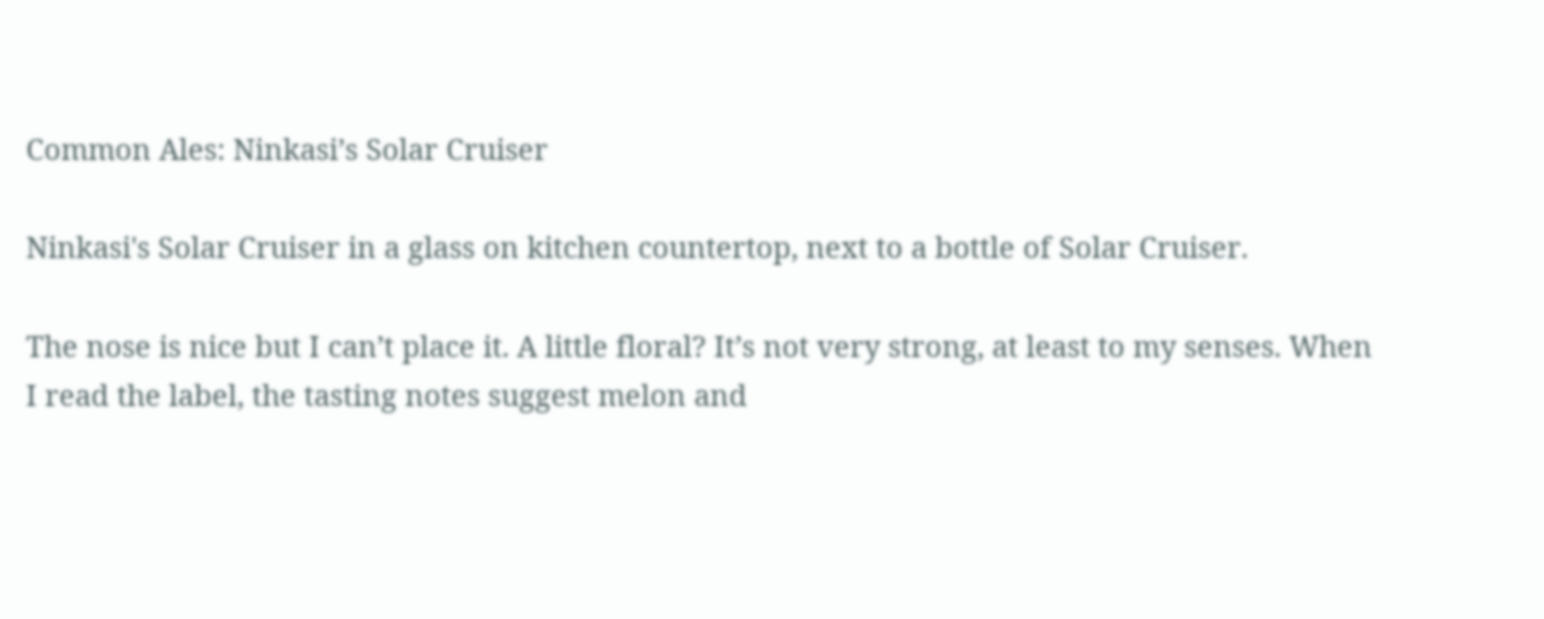Common Ales: Ninkasi’s Solar Cruiser

Ninkasi's Solar Cruiser in a glass on kitchen countertop, next to a bottle of Solar Cruiser.

The nose is nice but I can’t place it. A little floral? It’s not very strong, at least to my senses. When I read the label, the tasting notes suggest melon and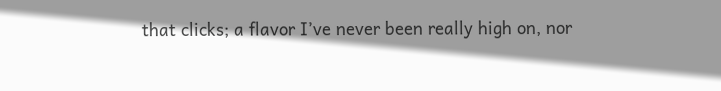that clicks; a flavor I’ve never been really high on, nor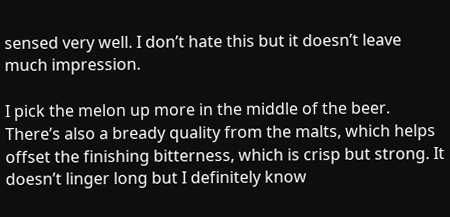sensed very well. I don’t hate this but it doesn’t leave much impression.

I pick the melon up more in the middle of the beer. There’s also a bready quality from the malts, which helps offset the finishing bitterness, which is crisp but strong. It doesn’t linger long but I definitely know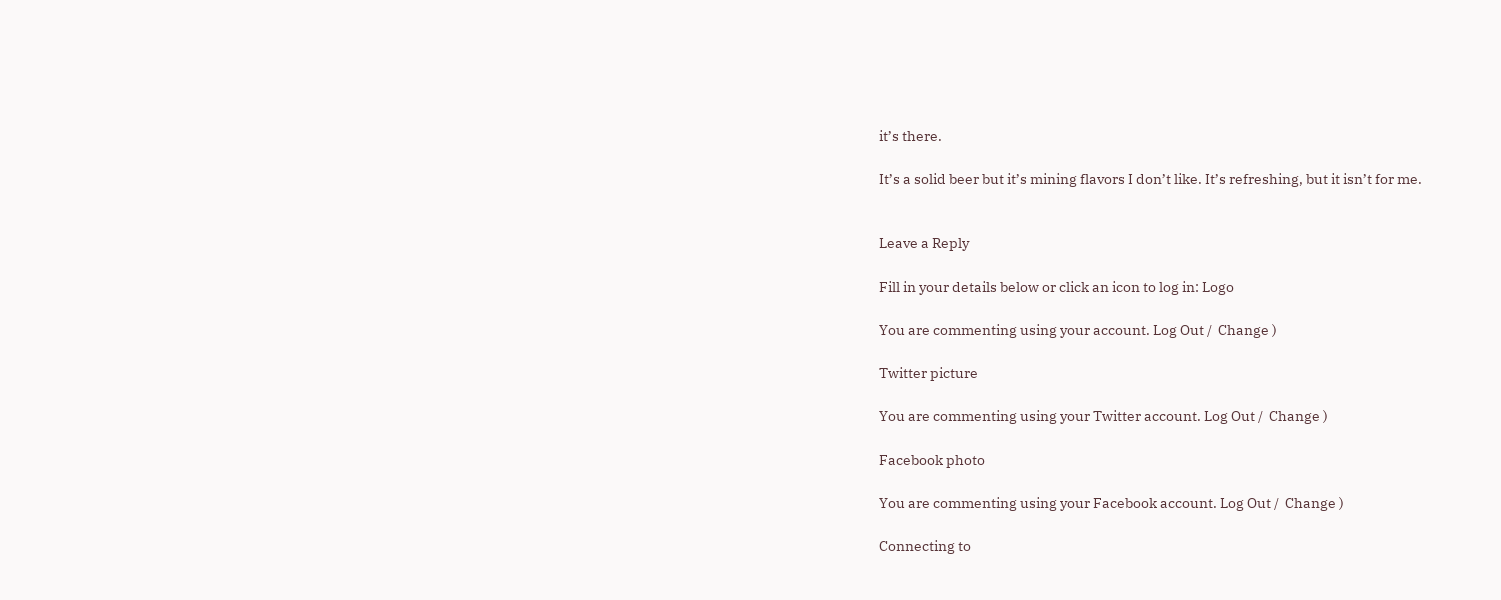it’s there.

It’s a solid beer but it’s mining flavors I don’t like. It’s refreshing, but it isn’t for me.


Leave a Reply

Fill in your details below or click an icon to log in: Logo

You are commenting using your account. Log Out /  Change )

Twitter picture

You are commenting using your Twitter account. Log Out /  Change )

Facebook photo

You are commenting using your Facebook account. Log Out /  Change )

Connecting to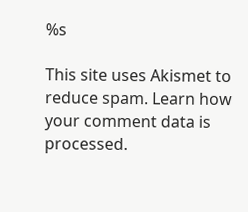%s

This site uses Akismet to reduce spam. Learn how your comment data is processed.